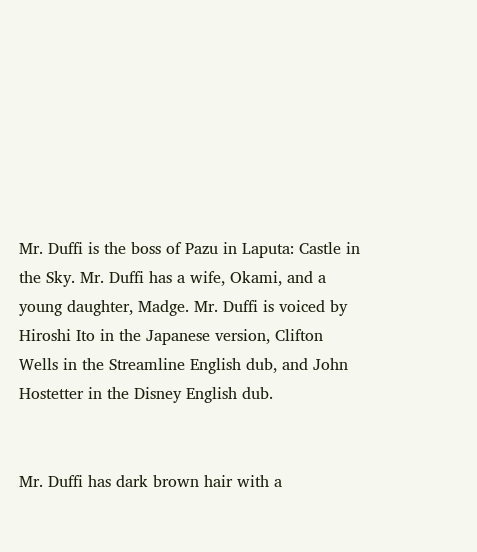Mr. Duffi is the boss of Pazu in Laputa: Castle in the Sky. Mr. Duffi has a wife, Okami, and a young daughter, Madge. Mr. Duffi is voiced by Hiroshi Ito in the Japanese version, Clifton Wells in the Streamline English dub, and John Hostetter in the Disney English dub.


Mr. Duffi has dark brown hair with a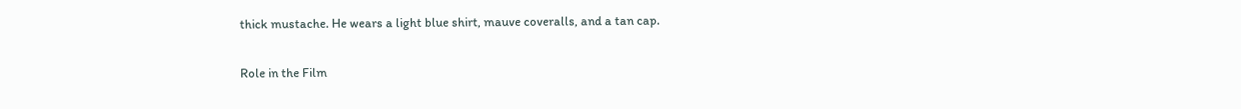thick mustache. He wears a light blue shirt, mauve coveralls, and a tan cap.

Role in the Film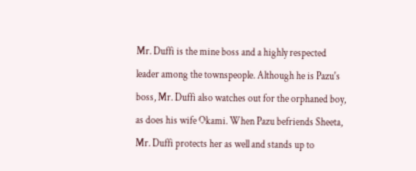Mr. Duffi is the mine boss and a highly respected leader among the townspeople. Although he is Pazu's boss, Mr. Duffi also watches out for the orphaned boy, as does his wife Okami. When Pazu befriends Sheeta, Mr. Duffi protects her as well and stands up to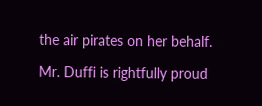the air pirates on her behalf.

Mr. Duffi is rightfully proud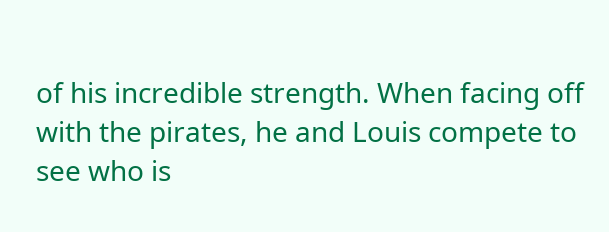of his incredible strength. When facing off with the pirates, he and Louis compete to see who is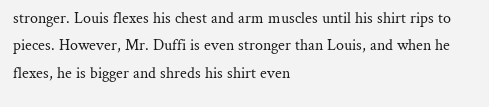stronger. Louis flexes his chest and arm muscles until his shirt rips to pieces. However, Mr. Duffi is even stronger than Louis, and when he flexes, he is bigger and shreds his shirt even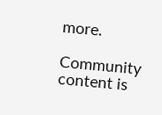more.

Community content is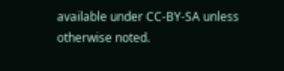available under CC-BY-SA unless otherwise noted.